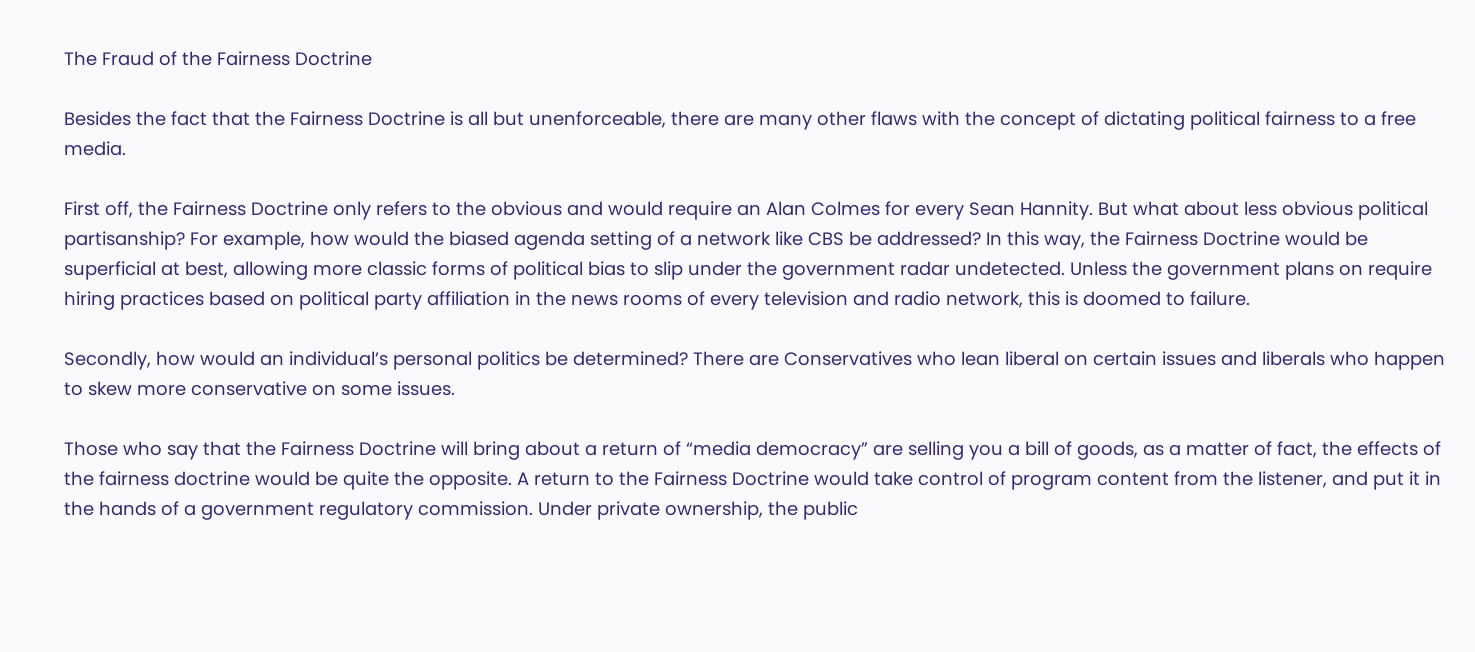The Fraud of the Fairness Doctrine

Besides the fact that the Fairness Doctrine is all but unenforceable, there are many other flaws with the concept of dictating political fairness to a free media.

First off, the Fairness Doctrine only refers to the obvious and would require an Alan Colmes for every Sean Hannity. But what about less obvious political partisanship? For example, how would the biased agenda setting of a network like CBS be addressed? In this way, the Fairness Doctrine would be superficial at best, allowing more classic forms of political bias to slip under the government radar undetected. Unless the government plans on require hiring practices based on political party affiliation in the news rooms of every television and radio network, this is doomed to failure.

Secondly, how would an individual’s personal politics be determined? There are Conservatives who lean liberal on certain issues and liberals who happen to skew more conservative on some issues.

Those who say that the Fairness Doctrine will bring about a return of “media democracy” are selling you a bill of goods, as a matter of fact, the effects of the fairness doctrine would be quite the opposite. A return to the Fairness Doctrine would take control of program content from the listener, and put it in the hands of a government regulatory commission. Under private ownership, the public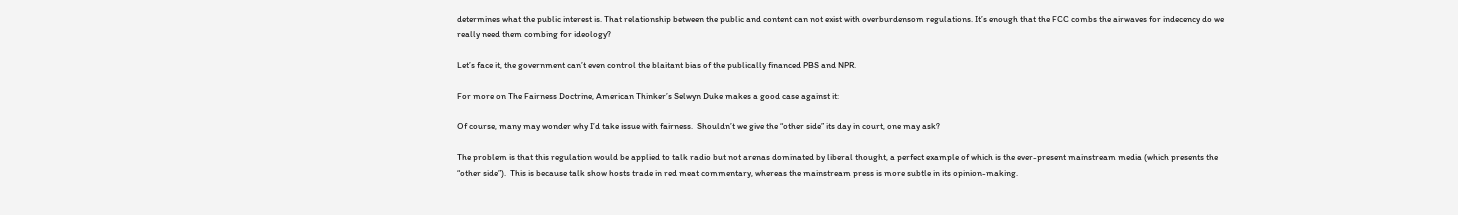determines what the public interest is. That relationship between the public and content can not exist with overburdensom regulations. It’s enough that the FCC combs the airwaves for indecency do we really need them combing for ideology?

Let’s face it, the government can’t even control the blaitant bias of the publically financed PBS and NPR.

For more on The Fairness Doctrine, American Thinker’s Selwyn Duke makes a good case against it:

Of course, many may wonder why I’d take issue with fairness.  Shouldn’t we give the “other side” its day in court, one may ask?

The problem is that this regulation would be applied to talk radio but not arenas dominated by liberal thought, a perfect example of which is the ever-present mainstream media (which presents the “other side”).  This is because talk show hosts trade in red meat commentary, whereas the mainstream press is more subtle in its opinion-making.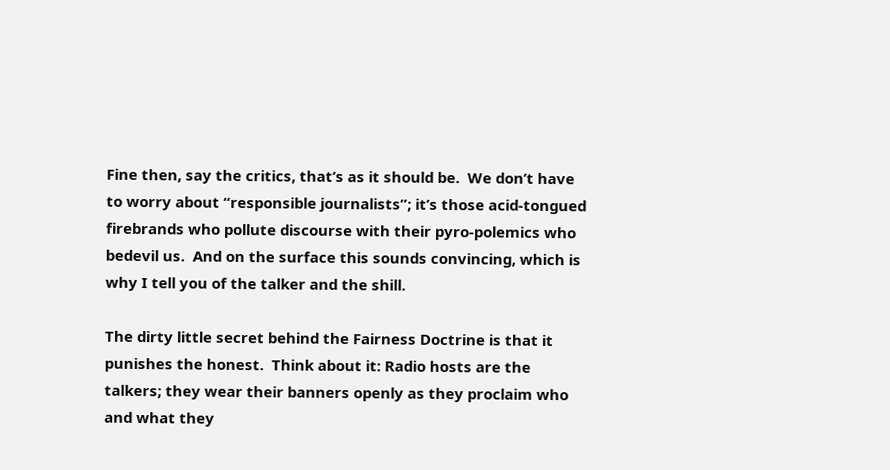Fine then, say the critics, that’s as it should be.  We don’t have to worry about “responsible journalists”; it’s those acid-tongued firebrands who pollute discourse with their pyro-polemics who bedevil us.  And on the surface this sounds convincing, which is why I tell you of the talker and the shill.

The dirty little secret behind the Fairness Doctrine is that it punishes the honest.  Think about it: Radio hosts are the talkers; they wear their banners openly as they proclaim who and what they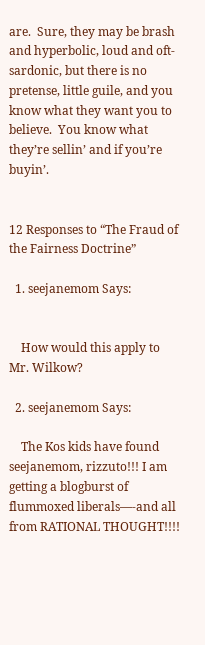are.  Sure, they may be brash and hyperbolic, loud and oft-sardonic, but there is no pretense, little guile, and you know what they want you to believe.  You know what they’re sellin’ and if you’re buyin’.


12 Responses to “The Fraud of the Fairness Doctrine”

  1. seejanemom Says:


    How would this apply to Mr. Wilkow?

  2. seejanemom Says:

    The Kos kids have found seejanemom, rizzuto!!! I am getting a blogburst of flummoxed liberals—-and all from RATIONAL THOUGHT!!!!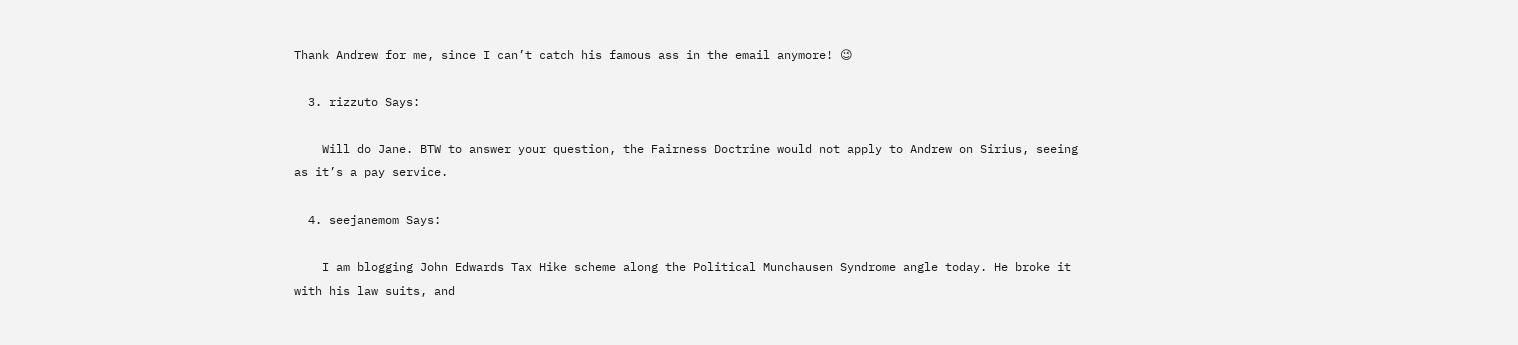Thank Andrew for me, since I can’t catch his famous ass in the email anymore! 😉

  3. rizzuto Says:

    Will do Jane. BTW to answer your question, the Fairness Doctrine would not apply to Andrew on Sirius, seeing as it’s a pay service.

  4. seejanemom Says:

    I am blogging John Edwards Tax Hike scheme along the Political Munchausen Syndrome angle today. He broke it with his law suits, and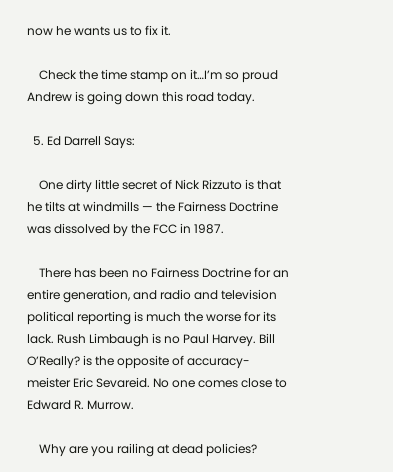now he wants us to fix it.

    Check the time stamp on it…I’m so proud Andrew is going down this road today.

  5. Ed Darrell Says:

    One dirty little secret of Nick Rizzuto is that he tilts at windmills — the Fairness Doctrine was dissolved by the FCC in 1987.

    There has been no Fairness Doctrine for an entire generation, and radio and television political reporting is much the worse for its lack. Rush Limbaugh is no Paul Harvey. Bill O’Really? is the opposite of accuracy-meister Eric Sevareid. No one comes close to Edward R. Murrow.

    Why are you railing at dead policies?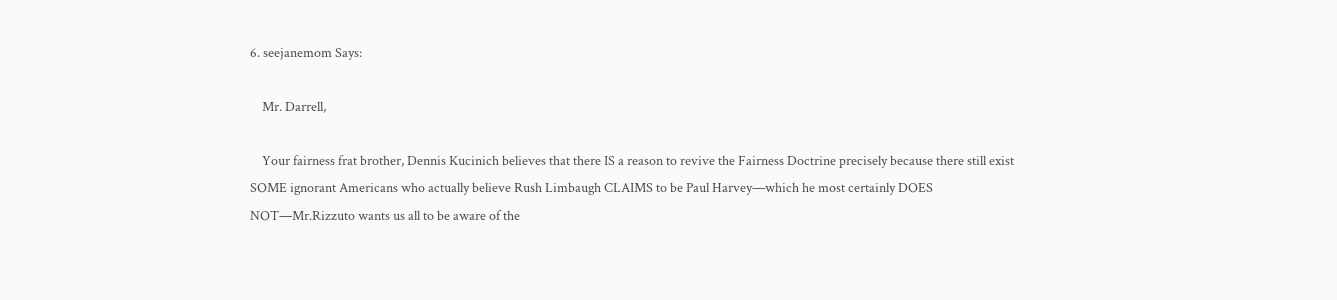6. seejanemom Says:

    Mr. Darrell,

    Your fairness frat brother, Dennis Kucinich believes that there IS a reason to revive the Fairness Doctrine precisely because there still exist SOME ignorant Americans who actually believe Rush Limbaugh CLAIMS to be Paul Harvey—which he most certainly DOES NOT—Mr.Rizzuto wants us all to be aware of the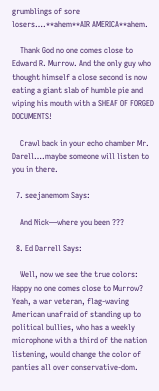grumblings of sore losers….**ahem**AIR AMERICA**ahem.

    Thank God no one comes close to Edward R. Murrow. And the only guy who thought himself a close second is now eating a giant slab of humble pie and wiping his mouth with a SHEAF OF FORGED DOCUMENTS!

    Crawl back in your echo chamber Mr. Darell….maybe someone will listen to you in there.

  7. seejanemom Says:

    And Nick—where you been ???

  8. Ed Darrell Says:

    Well, now we see the true colors: Happy no one comes close to Murrow? Yeah, a war veteran, flag-waving American unafraid of standing up to political bullies, who has a weekly microphone with a third of the nation listening, would change the color of panties all over conservative-dom.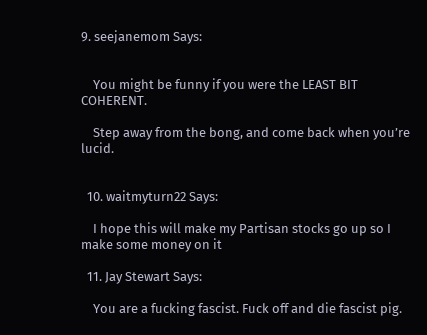9. seejanemom Says:


    You might be funny if you were the LEAST BIT COHERENT.

    Step away from the bong, and come back when you’re lucid.


  10. waitmyturn22 Says:

    I hope this will make my Partisan stocks go up so I make some money on it

  11. Jay Stewart Says:

    You are a fucking fascist. Fuck off and die fascist pig.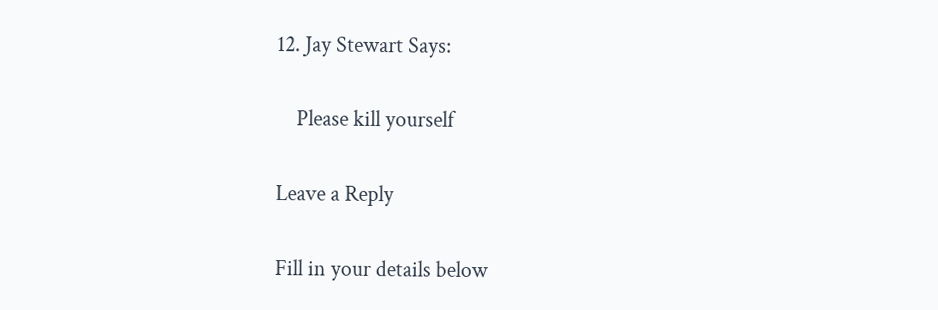12. Jay Stewart Says:

    Please kill yourself

Leave a Reply

Fill in your details below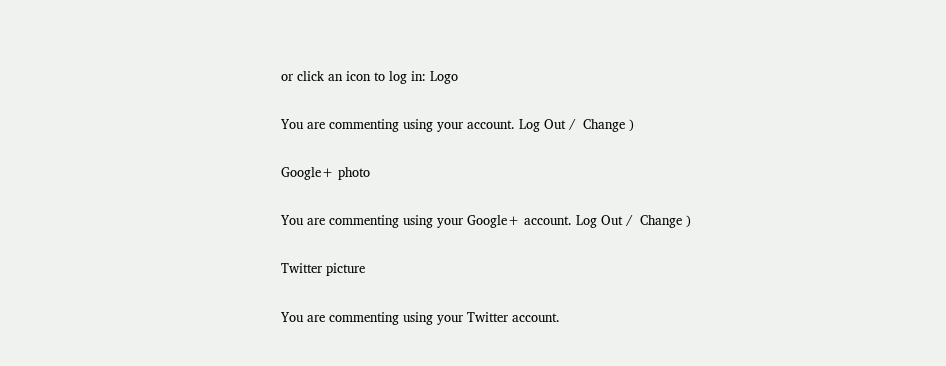or click an icon to log in: Logo

You are commenting using your account. Log Out /  Change )

Google+ photo

You are commenting using your Google+ account. Log Out /  Change )

Twitter picture

You are commenting using your Twitter account.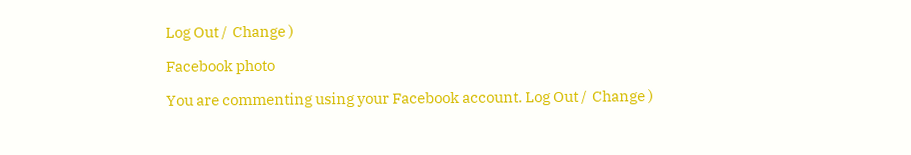Log Out /  Change )

Facebook photo

You are commenting using your Facebook account. Log Out /  Change )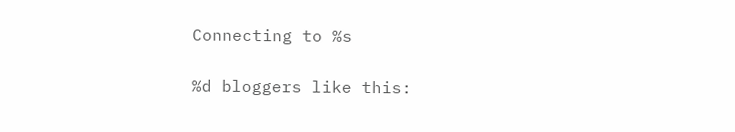Connecting to %s

%d bloggers like this: